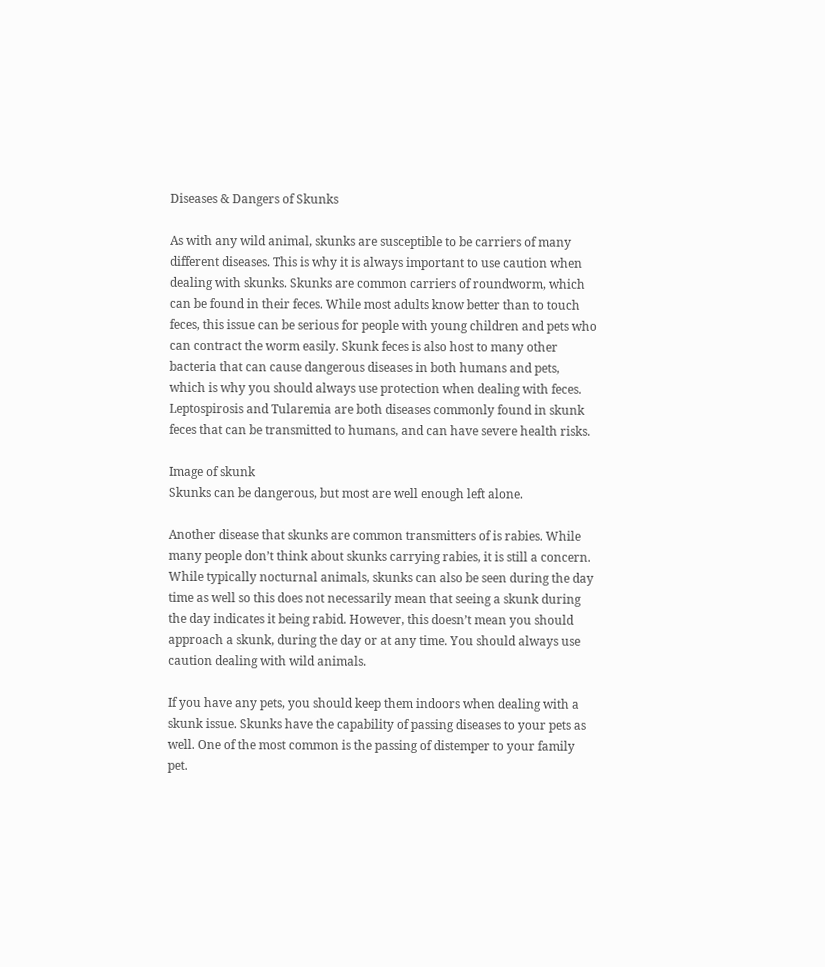Diseases & Dangers of Skunks

As with any wild animal, skunks are susceptible to be carriers of many different diseases. This is why it is always important to use caution when dealing with skunks. Skunks are common carriers of roundworm, which can be found in their feces. While most adults know better than to touch feces, this issue can be serious for people with young children and pets who can contract the worm easily. Skunk feces is also host to many other bacteria that can cause dangerous diseases in both humans and pets, which is why you should always use protection when dealing with feces. Leptospirosis and Tularemia are both diseases commonly found in skunk feces that can be transmitted to humans, and can have severe health risks.

Image of skunk
Skunks can be dangerous, but most are well enough left alone.

Another disease that skunks are common transmitters of is rabies. While many people don’t think about skunks carrying rabies, it is still a concern. While typically nocturnal animals, skunks can also be seen during the day time as well so this does not necessarily mean that seeing a skunk during the day indicates it being rabid. However, this doesn’t mean you should approach a skunk, during the day or at any time. You should always use caution dealing with wild animals.

If you have any pets, you should keep them indoors when dealing with a skunk issue. Skunks have the capability of passing diseases to your pets as well. One of the most common is the passing of distemper to your family pet.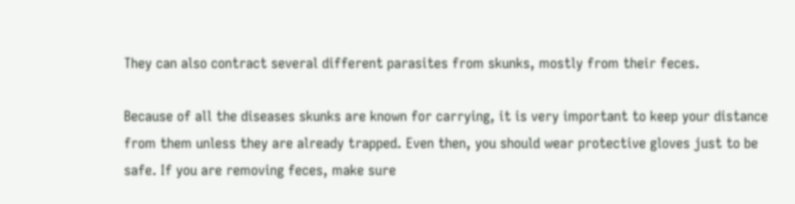They can also contract several different parasites from skunks, mostly from their feces.

Because of all the diseases skunks are known for carrying, it is very important to keep your distance from them unless they are already trapped. Even then, you should wear protective gloves just to be safe. If you are removing feces, make sure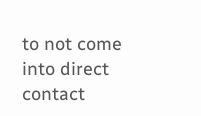to not come into direct contact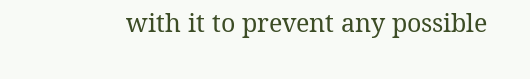with it to prevent any possible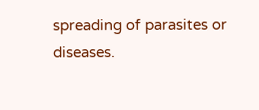spreading of parasites or diseases.